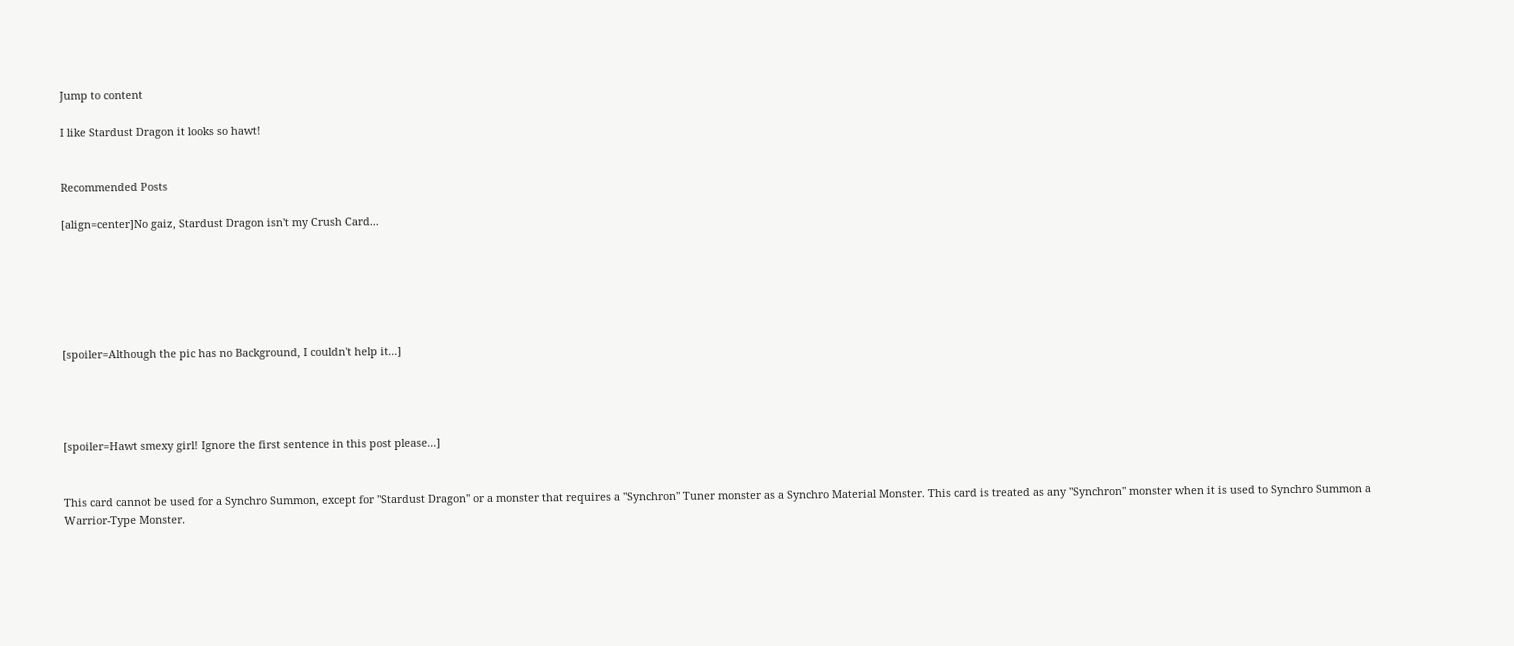Jump to content

I like Stardust Dragon it looks so hawt!


Recommended Posts

[align=center]No gaiz, Stardust Dragon isn't my Crush Card...






[spoiler=Although the pic has no Background, I couldn't help it...]




[spoiler=Hawt smexy girl! Ignore the first sentence in this post please...]


This card cannot be used for a Synchro Summon, except for "Stardust Dragon" or a monster that requires a "Synchron" Tuner monster as a Synchro Material Monster. This card is treated as any "Synchron" monster when it is used to Synchro Summon a Warrior-Type Monster.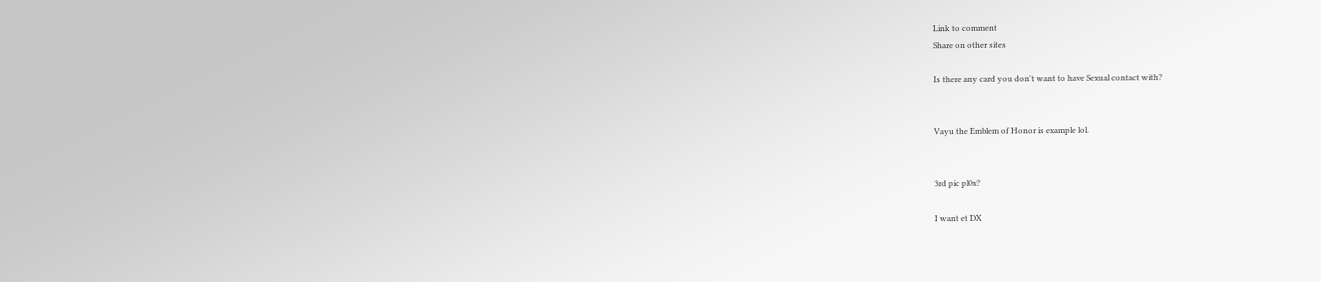Link to comment
Share on other sites

Is there any card you don't want to have Sexual contact with?


Vayu the Emblem of Honor is example lol.


3rd pic pl0x?

I want et DX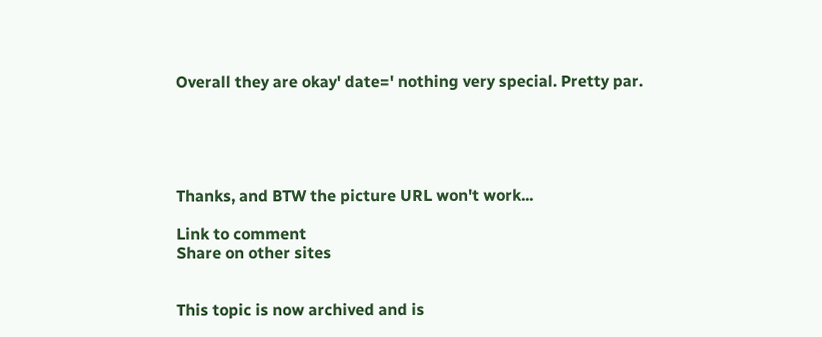Overall they are okay' date=' nothing very special. Pretty par.





Thanks, and BTW the picture URL won't work...

Link to comment
Share on other sites


This topic is now archived and is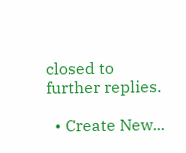closed to further replies.

  • Create New...